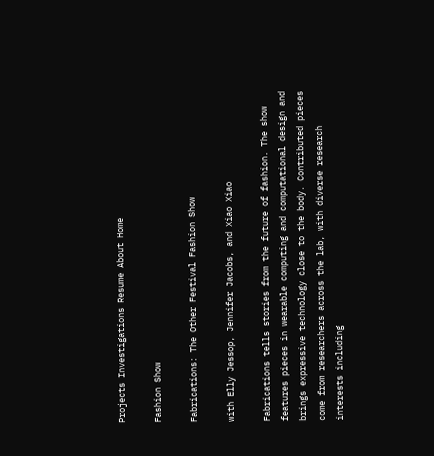Projects Investigations Resume About Home

Fashion Show

Fabrications: The Other Festival Fashion Show

with Elly Jessop, Jennifer Jacobs, and Xiao Xiao

Fabrications tells stories from the future of fashion. The show features pieces in wearable computing and computational design and brings expressive technology close to the body. Contributed pieces come from researchers across the lab, with diverse research interests including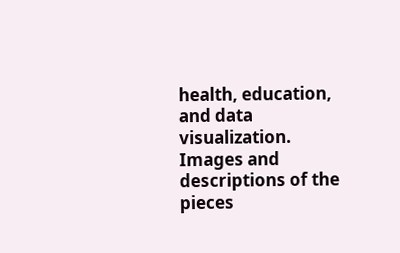health, education, and data visualization. Images and descriptions of the pieces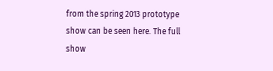from the spring 2013 prototype show can be seen here. The full show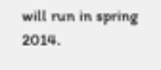will run in spring 2014.